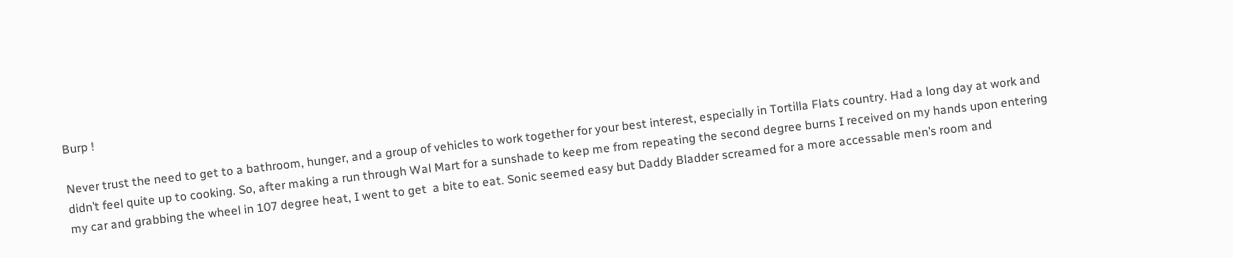Burp !

Never trust the need to get to a bathroom, hunger, and a group of vehicles to work together for your best interest, especially in Tortilla Flats country. Had a long day at work and didn’t feel quite up to cooking. So, after making a run through Wal Mart for a sunshade to keep me from repeating the second degree burns I received on my hands upon entering my car and grabbing the wheel in 107 degree heat, I went to get  a bite to eat. Sonic seemed easy but Daddy Bladder screamed for a more accessable men’s room and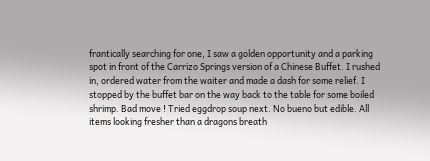frantically searching for one, I saw a golden opportunity and a parking spot in front of the Carrizo Springs version of a Chinese Buffet. I rushed in, ordered water from the waiter and made a dash for some relief. I stopped by the buffet bar on the way back to the table for some boiled shrimp. Bad move ! Tried eggdrop soup next. No bueno but edible. All items looking fresher than a dragons breath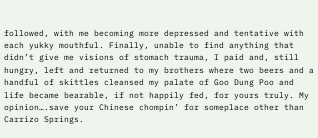followed, with me becoming more depressed and tentative with each yukky mouthful. Finally, unable to find anything that didn’t give me visions of stomach trauma, I paid and, still hungry, left and returned to my brothers where two beers and a handful of skittles cleansed my palate of Goo Dung Poo and life became bearable, if not happily fed, for yours truly. My opinion….save your Chinese chompin’ for someplace other than Carrizo Springs.